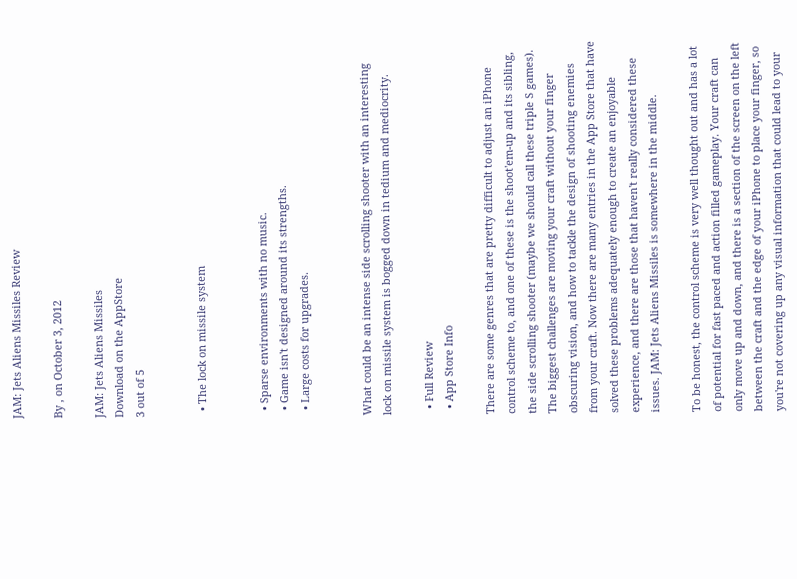JAM: Jets Aliens Missiles Review

By , on October 3, 2012

JAM: Jets Aliens Missiles
Download on the AppStore
3 out of 5


  • The lock on missile system


  • Sparse environments with no music.
  • Game isn't designed around its strengths.
  • Large costs for upgrades.


What could be an intense side scrolling shooter with an interesting lock on missile system is bogged down in tedium and mediocrity.

  • Full Review
  • App Store Info

There are some genres that are pretty difficult to adjust an iPhone control scheme to, and one of these is the shoot'em-up and its sibling, the side scrolling shooter (maybe we should call these triple S games). The biggest challenges are moving your craft without your finger obscuring vision, and how to tackle the design of shooting enemies from your craft. Now there are many entries in the App Store that have solved these problems adequately enough to create an enjoyable experience, and there are those that haven't really considered these issues. JAM: Jets Aliens Missiles is somewhere in the middle.

To be honest, the control scheme is very well thought out and has a lot of potential for fast paced and action filled gameplay. Your craft can only move up and down, and there is a section of the screen on the left between the craft and the edge of your iPhone to place your finger, so you're not covering up any visual information that could lead to your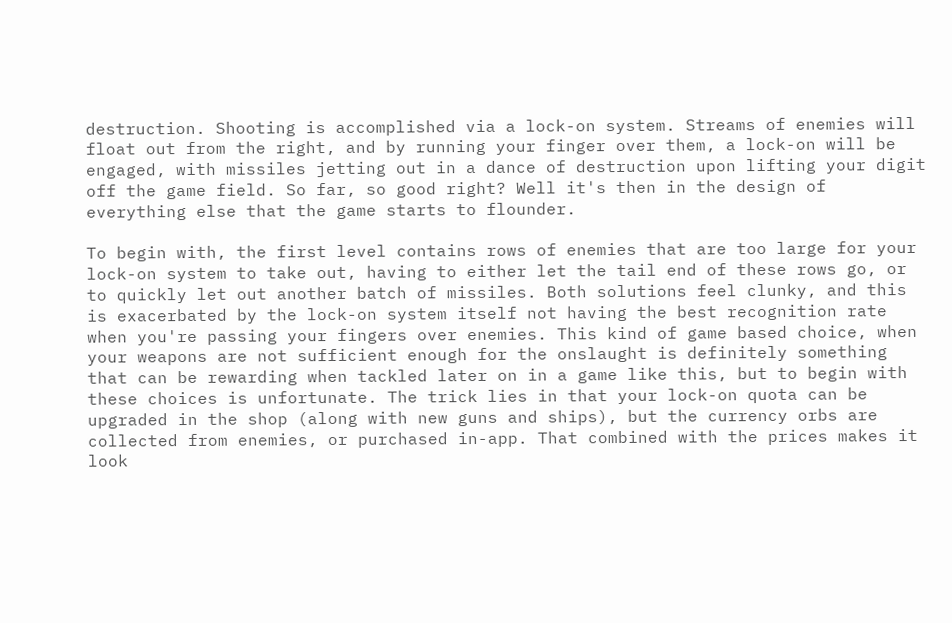destruction. Shooting is accomplished via a lock-on system. Streams of enemies will float out from the right, and by running your finger over them, a lock-on will be engaged, with missiles jetting out in a dance of destruction upon lifting your digit off the game field. So far, so good right? Well it's then in the design of everything else that the game starts to flounder.

To begin with, the first level contains rows of enemies that are too large for your lock-on system to take out, having to either let the tail end of these rows go, or to quickly let out another batch of missiles. Both solutions feel clunky, and this is exacerbated by the lock-on system itself not having the best recognition rate when you're passing your fingers over enemies. This kind of game based choice, when your weapons are not sufficient enough for the onslaught is definitely something that can be rewarding when tackled later on in a game like this, but to begin with these choices is unfortunate. The trick lies in that your lock-on quota can be upgraded in the shop (along with new guns and ships), but the currency orbs are collected from enemies, or purchased in-app. That combined with the prices makes it look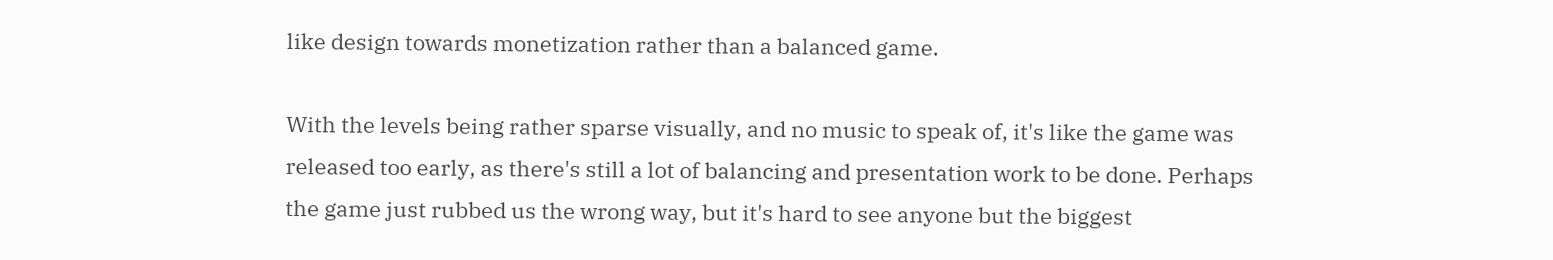like design towards monetization rather than a balanced game.

With the levels being rather sparse visually, and no music to speak of, it's like the game was released too early, as there's still a lot of balancing and presentation work to be done. Perhaps the game just rubbed us the wrong way, but it's hard to see anyone but the biggest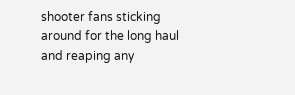shooter fans sticking around for the long haul and reaping any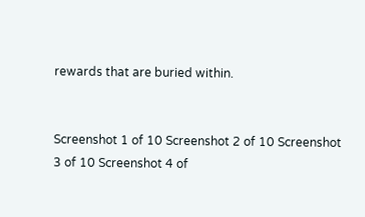rewards that are buried within.


Screenshot 1 of 10 Screenshot 2 of 10 Screenshot 3 of 10 Screenshot 4 of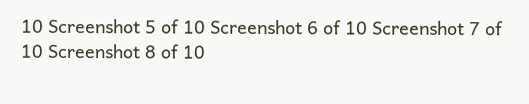10 Screenshot 5 of 10 Screenshot 6 of 10 Screenshot 7 of 10 Screenshot 8 of 10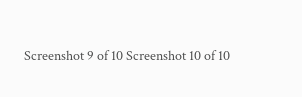Screenshot 9 of 10 Screenshot 10 of 10